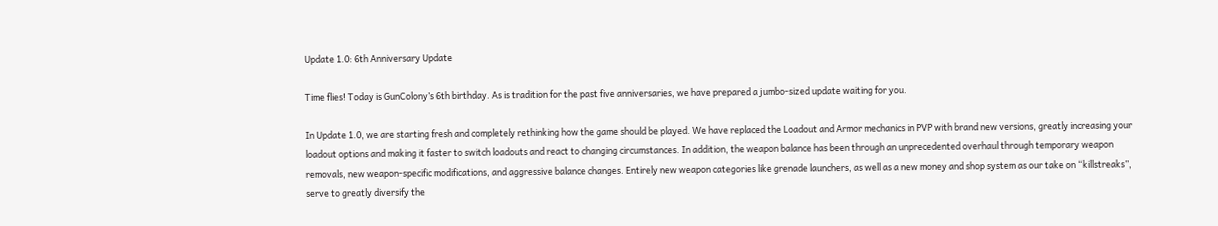Update 1.0: 6th Anniversary Update

Time flies! Today is GunColony’s 6th birthday. As is tradition for the past five anniversaries, we have prepared a jumbo-sized update waiting for you.

In Update 1.0, we are starting fresh and completely rethinking how the game should be played. We have replaced the Loadout and Armor mechanics in PVP with brand new versions, greatly increasing your loadout options and making it faster to switch loadouts and react to changing circumstances. In addition, the weapon balance has been through an unprecedented overhaul through temporary weapon removals, new weapon-specific modifications, and aggressive balance changes. Entirely new weapon categories like grenade launchers, as well as a new money and shop system as our take on “killstreaks”, serve to greatly diversify the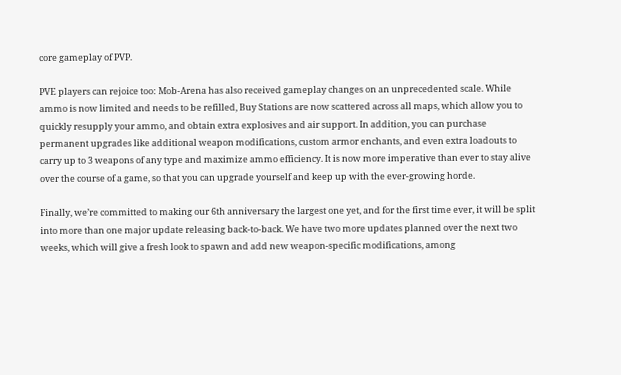core gameplay of PVP.

PVE players can rejoice too: Mob-Arena has also received gameplay changes on an unprecedented scale. While ammo is now limited and needs to be refilled, Buy Stations are now scattered across all maps, which allow you to quickly resupply your ammo, and obtain extra explosives and air support. In addition, you can purchase permanent upgrades like additional weapon modifications, custom armor enchants, and even extra loadouts to carry up to 3 weapons of any type and maximize ammo efficiency. It is now more imperative than ever to stay alive over the course of a game, so that you can upgrade yourself and keep up with the ever-growing horde.

Finally, we’re committed to making our 6th anniversary the largest one yet, and for the first time ever, it will be split into more than one major update releasing back-to-back. We have two more updates planned over the next two weeks, which will give a fresh look to spawn and add new weapon-specific modifications, among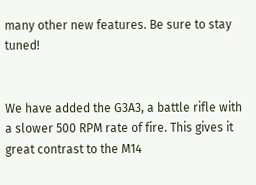many other new features. Be sure to stay tuned!


We have added the G3A3, a battle rifle with a slower 500 RPM rate of fire. This gives it great contrast to the M14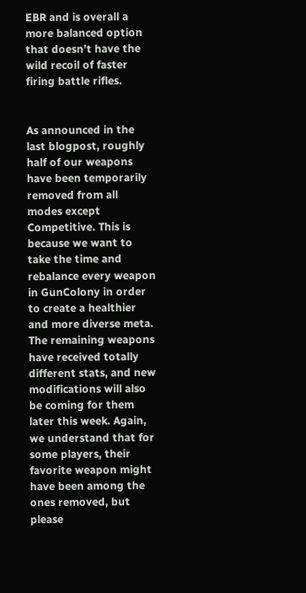EBR and is overall a more balanced option that doesn’t have the wild recoil of faster firing battle rifles.


As announced in the last blogpost, roughly half of our weapons have been temporarily removed from all modes except Competitive. This is because we want to take the time and rebalance every weapon in GunColony in order to create a healthier and more diverse meta. The remaining weapons have received totally different stats, and new modifications will also be coming for them later this week. Again, we understand that for some players, their favorite weapon might have been among the ones removed, but please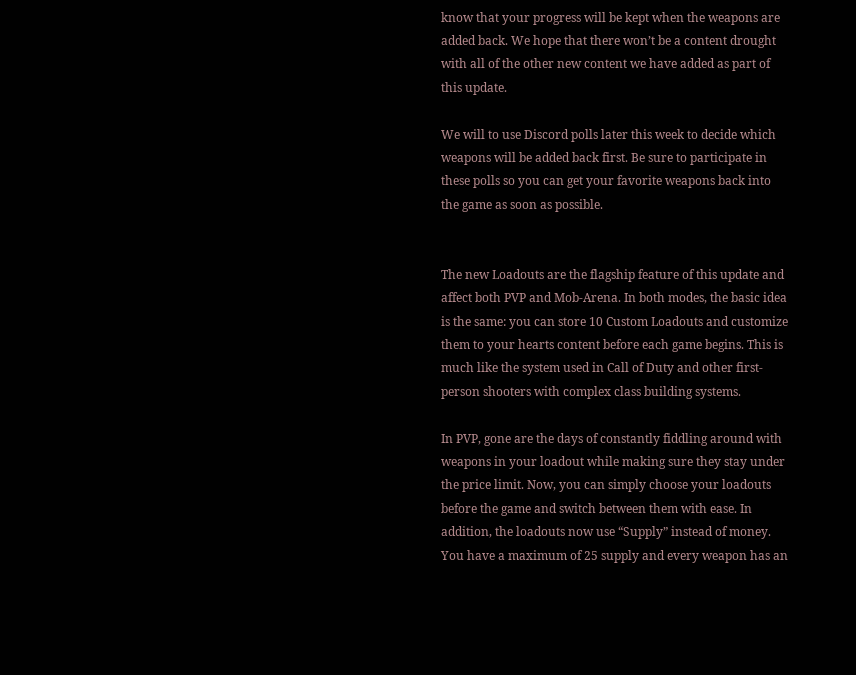know that your progress will be kept when the weapons are added back. We hope that there won’t be a content drought with all of the other new content we have added as part of this update.

We will to use Discord polls later this week to decide which weapons will be added back first. Be sure to participate in these polls so you can get your favorite weapons back into the game as soon as possible.


The new Loadouts are the flagship feature of this update and affect both PVP and Mob-Arena. In both modes, the basic idea is the same: you can store 10 Custom Loadouts and customize them to your hearts content before each game begins. This is much like the system used in Call of Duty and other first-person shooters with complex class building systems.

In PVP, gone are the days of constantly fiddling around with weapons in your loadout while making sure they stay under the price limit. Now, you can simply choose your loadouts before the game and switch between them with ease. In addition, the loadouts now use “Supply” instead of money. You have a maximum of 25 supply and every weapon has an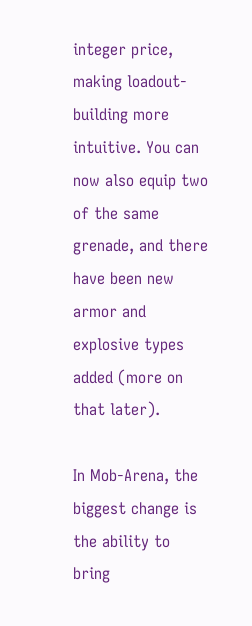integer price, making loadout-building more intuitive. You can now also equip two of the same grenade, and there have been new armor and explosive types added (more on that later).

In Mob-Arena, the biggest change is the ability to bring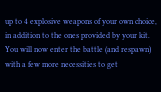up to 4 explosive weapons of your own choice, in addition to the ones provided by your kit. You will now enter the battle (and respawn) with a few more necessities to get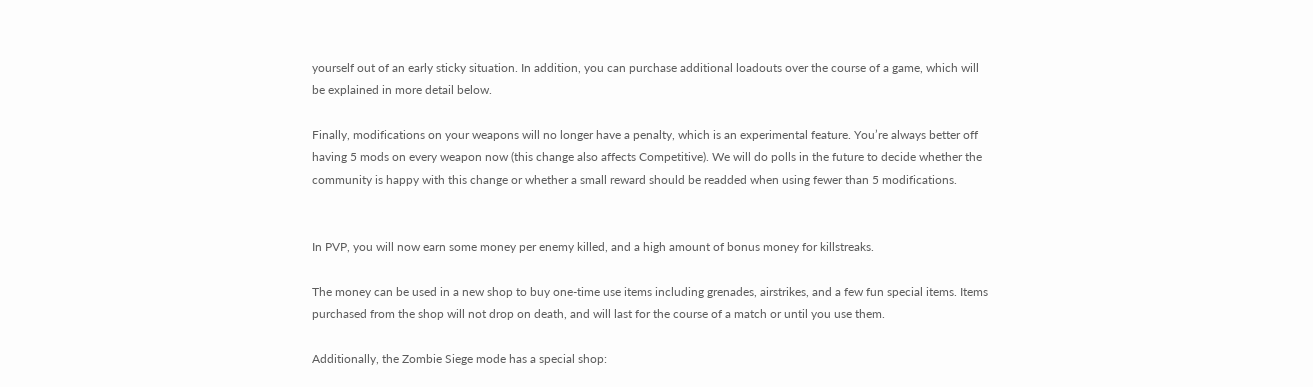yourself out of an early sticky situation. In addition, you can purchase additional loadouts over the course of a game, which will be explained in more detail below.

Finally, modifications on your weapons will no longer have a penalty, which is an experimental feature. You’re always better off having 5 mods on every weapon now (this change also affects Competitive). We will do polls in the future to decide whether the community is happy with this change or whether a small reward should be readded when using fewer than 5 modifications.


In PVP, you will now earn some money per enemy killed, and a high amount of bonus money for killstreaks.

The money can be used in a new shop to buy one-time use items including grenades, airstrikes, and a few fun special items. Items purchased from the shop will not drop on death, and will last for the course of a match or until you use them.

Additionally, the Zombie Siege mode has a special shop: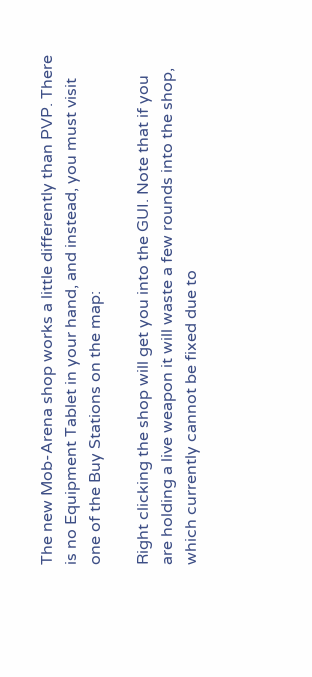The new Mob-Arena shop works a little differently than PVP. There is no Equipment Tablet in your hand, and instead, you must visit one of the Buy Stations on the map:

Right clicking the shop will get you into the GUI. Note that if you are holding a live weapon it will waste a few rounds into the shop, which currently cannot be fixed due to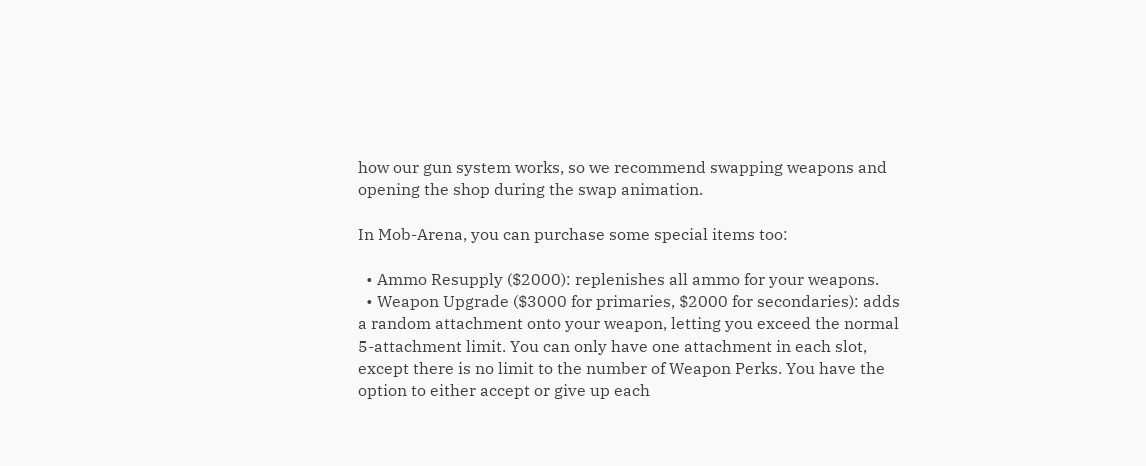how our gun system works, so we recommend swapping weapons and opening the shop during the swap animation.

In Mob-Arena, you can purchase some special items too:

  • Ammo Resupply ($2000): replenishes all ammo for your weapons.
  • Weapon Upgrade ($3000 for primaries, $2000 for secondaries): adds a random attachment onto your weapon, letting you exceed the normal 5-attachment limit. You can only have one attachment in each slot, except there is no limit to the number of Weapon Perks. You have the option to either accept or give up each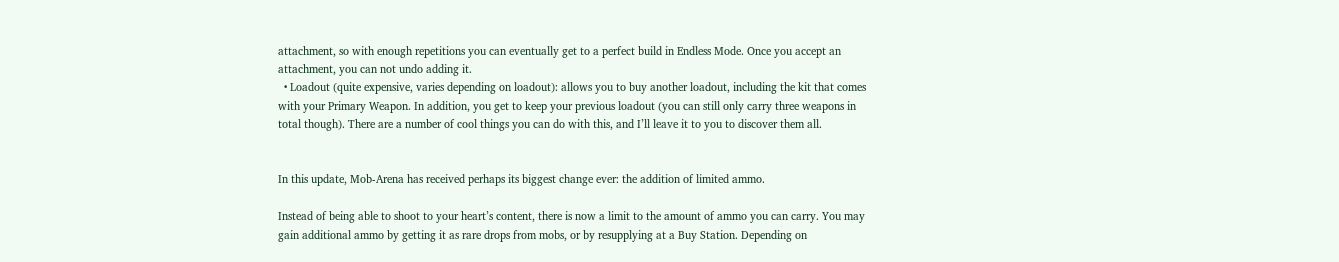attachment, so with enough repetitions you can eventually get to a perfect build in Endless Mode. Once you accept an attachment, you can not undo adding it.
  • Loadout (quite expensive, varies depending on loadout): allows you to buy another loadout, including the kit that comes with your Primary Weapon. In addition, you get to keep your previous loadout (you can still only carry three weapons in total though). There are a number of cool things you can do with this, and I’ll leave it to you to discover them all.


In this update, Mob-Arena has received perhaps its biggest change ever: the addition of limited ammo.

Instead of being able to shoot to your heart’s content, there is now a limit to the amount of ammo you can carry. You may gain additional ammo by getting it as rare drops from mobs, or by resupplying at a Buy Station. Depending on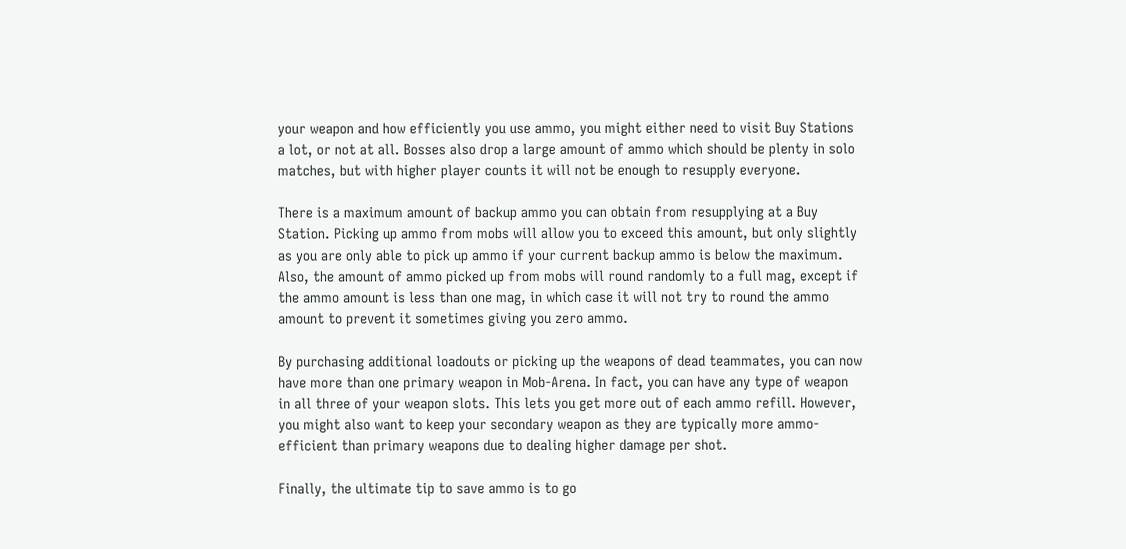your weapon and how efficiently you use ammo, you might either need to visit Buy Stations a lot, or not at all. Bosses also drop a large amount of ammo which should be plenty in solo matches, but with higher player counts it will not be enough to resupply everyone.

There is a maximum amount of backup ammo you can obtain from resupplying at a Buy Station. Picking up ammo from mobs will allow you to exceed this amount, but only slightly as you are only able to pick up ammo if your current backup ammo is below the maximum. Also, the amount of ammo picked up from mobs will round randomly to a full mag, except if the ammo amount is less than one mag, in which case it will not try to round the ammo amount to prevent it sometimes giving you zero ammo.

By purchasing additional loadouts or picking up the weapons of dead teammates, you can now have more than one primary weapon in Mob-Arena. In fact, you can have any type of weapon in all three of your weapon slots. This lets you get more out of each ammo refill. However, you might also want to keep your secondary weapon as they are typically more ammo-efficient than primary weapons due to dealing higher damage per shot.

Finally, the ultimate tip to save ammo is to go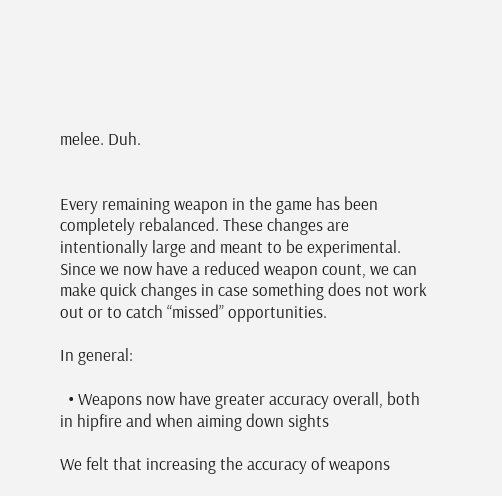melee. Duh.


Every remaining weapon in the game has been completely rebalanced. These changes are intentionally large and meant to be experimental. Since we now have a reduced weapon count, we can make quick changes in case something does not work out or to catch “missed” opportunities.

In general:

  • Weapons now have greater accuracy overall, both in hipfire and when aiming down sights

We felt that increasing the accuracy of weapons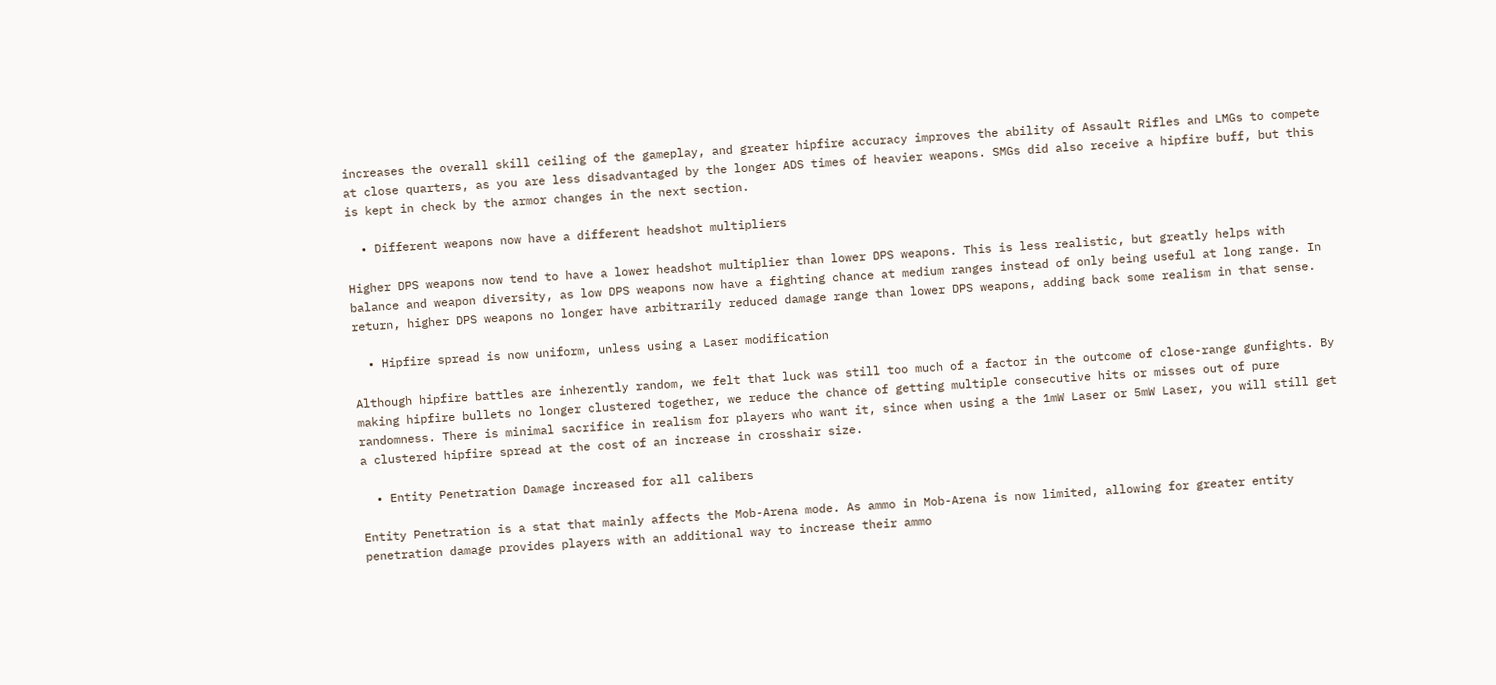increases the overall skill ceiling of the gameplay, and greater hipfire accuracy improves the ability of Assault Rifles and LMGs to compete at close quarters, as you are less disadvantaged by the longer ADS times of heavier weapons. SMGs did also receive a hipfire buff, but this is kept in check by the armor changes in the next section.

  • Different weapons now have a different headshot multipliers

Higher DPS weapons now tend to have a lower headshot multiplier than lower DPS weapons. This is less realistic, but greatly helps with balance and weapon diversity, as low DPS weapons now have a fighting chance at medium ranges instead of only being useful at long range. In return, higher DPS weapons no longer have arbitrarily reduced damage range than lower DPS weapons, adding back some realism in that sense.

  • Hipfire spread is now uniform, unless using a Laser modification

Although hipfire battles are inherently random, we felt that luck was still too much of a factor in the outcome of close-range gunfights. By making hipfire bullets no longer clustered together, we reduce the chance of getting multiple consecutive hits or misses out of pure randomness. There is minimal sacrifice in realism for players who want it, since when using a the 1mW Laser or 5mW Laser, you will still get a clustered hipfire spread at the cost of an increase in crosshair size.

  • Entity Penetration Damage increased for all calibers

Entity Penetration is a stat that mainly affects the Mob-Arena mode. As ammo in Mob-Arena is now limited, allowing for greater entity penetration damage provides players with an additional way to increase their ammo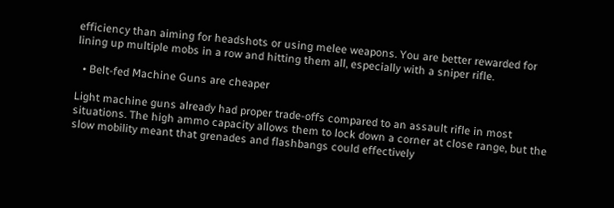efficiency than aiming for headshots or using melee weapons. You are better rewarded for lining up multiple mobs in a row and hitting them all, especially with a sniper rifle.

  • Belt-fed Machine Guns are cheaper

Light machine guns already had proper trade-offs compared to an assault rifle in most situations. The high ammo capacity allows them to lock down a corner at close range, but the slow mobility meant that grenades and flashbangs could effectively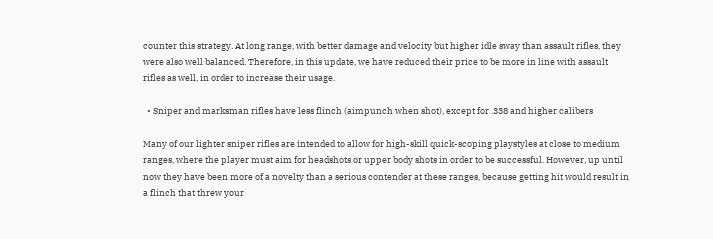counter this strategy. At long range, with better damage and velocity but higher idle sway than assault rifles, they were also well balanced. Therefore, in this update, we have reduced their price to be more in line with assault rifles as well, in order to increase their usage.

  • Sniper and marksman rifles have less flinch (aimpunch when shot), except for .338 and higher calibers

Many of our lighter sniper rifles are intended to allow for high-skill quick-scoping playstyles at close to medium ranges, where the player must aim for headshots or upper body shots in order to be successful. However, up until now they have been more of a novelty than a serious contender at these ranges, because getting hit would result in a flinch that threw your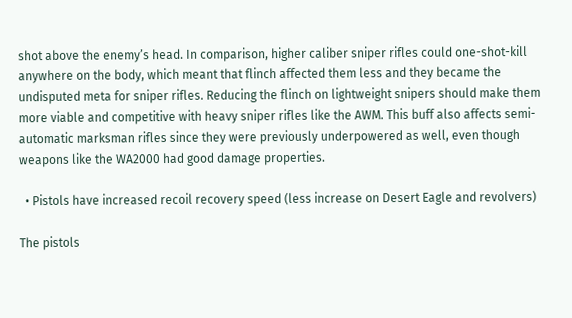shot above the enemy’s head. In comparison, higher caliber sniper rifles could one-shot-kill anywhere on the body, which meant that flinch affected them less and they became the undisputed meta for sniper rifles. Reducing the flinch on lightweight snipers should make them more viable and competitive with heavy sniper rifles like the AWM. This buff also affects semi-automatic marksman rifles since they were previously underpowered as well, even though weapons like the WA2000 had good damage properties.

  • Pistols have increased recoil recovery speed (less increase on Desert Eagle and revolvers)

The pistols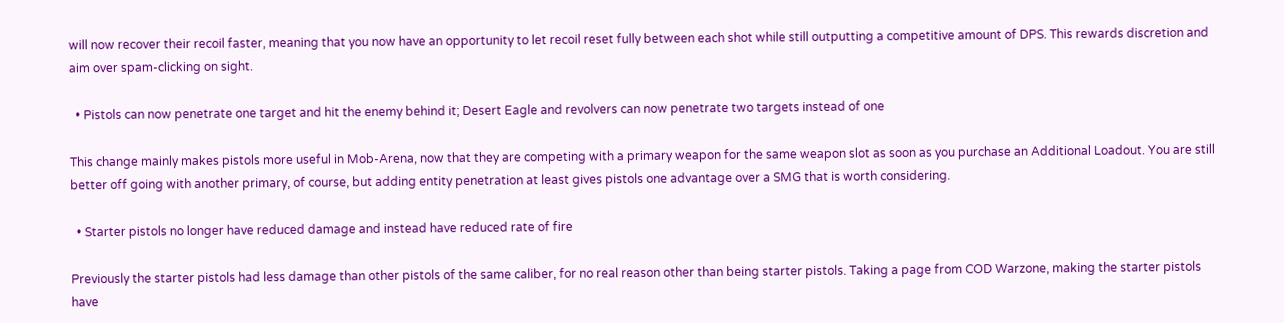will now recover their recoil faster, meaning that you now have an opportunity to let recoil reset fully between each shot while still outputting a competitive amount of DPS. This rewards discretion and aim over spam-clicking on sight.

  • Pistols can now penetrate one target and hit the enemy behind it; Desert Eagle and revolvers can now penetrate two targets instead of one

This change mainly makes pistols more useful in Mob-Arena, now that they are competing with a primary weapon for the same weapon slot as soon as you purchase an Additional Loadout. You are still better off going with another primary, of course, but adding entity penetration at least gives pistols one advantage over a SMG that is worth considering.

  • Starter pistols no longer have reduced damage and instead have reduced rate of fire

Previously the starter pistols had less damage than other pistols of the same caliber, for no real reason other than being starter pistols. Taking a page from COD Warzone, making the starter pistols have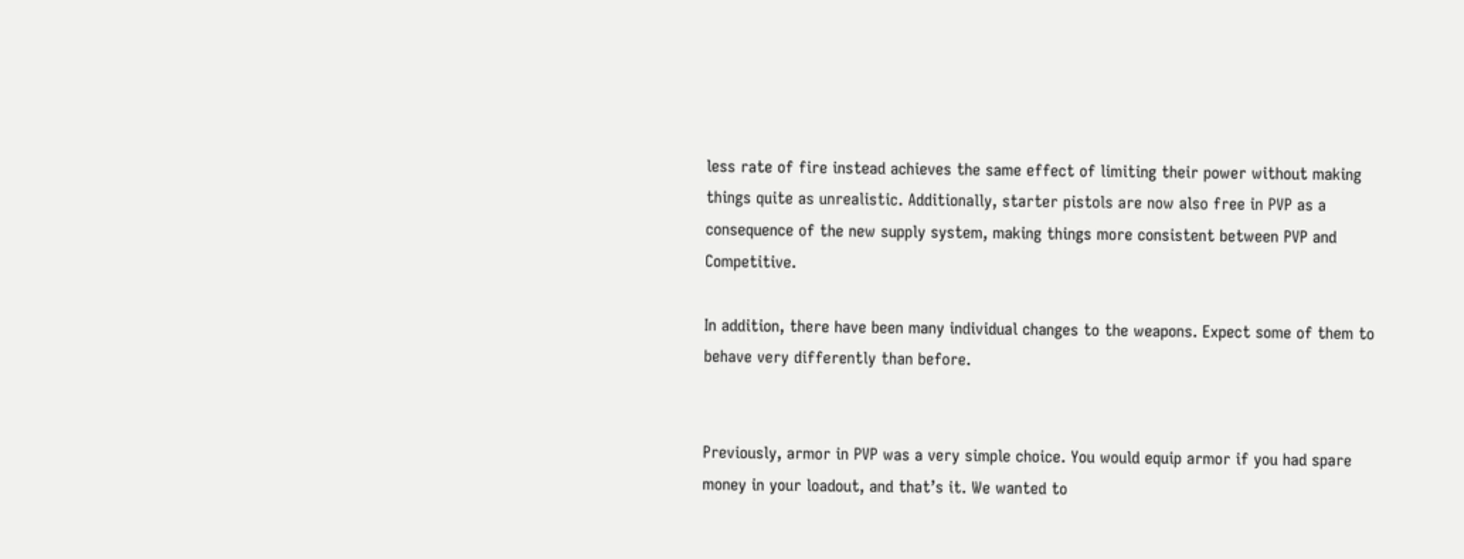less rate of fire instead achieves the same effect of limiting their power without making things quite as unrealistic. Additionally, starter pistols are now also free in PVP as a consequence of the new supply system, making things more consistent between PVP and Competitive.

In addition, there have been many individual changes to the weapons. Expect some of them to behave very differently than before.


Previously, armor in PVP was a very simple choice. You would equip armor if you had spare money in your loadout, and that’s it. We wanted to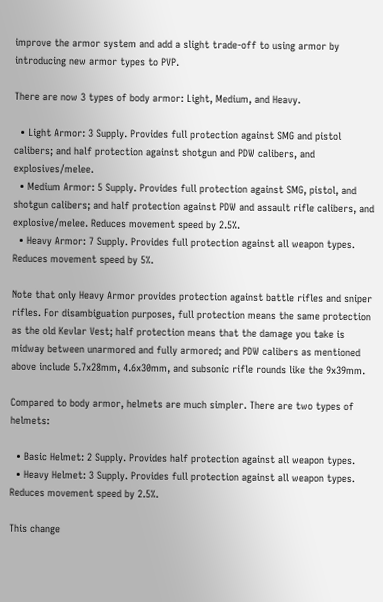improve the armor system and add a slight trade-off to using armor by introducing new armor types to PVP.

There are now 3 types of body armor: Light, Medium, and Heavy.

  • Light Armor: 3 Supply. Provides full protection against SMG and pistol calibers; and half protection against shotgun and PDW calibers, and explosives/melee.
  • Medium Armor: 5 Supply. Provides full protection against SMG, pistol, and shotgun calibers; and half protection against PDW and assault rifle calibers, and explosive/melee. Reduces movement speed by 2.5%.
  • Heavy Armor: 7 Supply. Provides full protection against all weapon types. Reduces movement speed by 5%.

Note that only Heavy Armor provides protection against battle rifles and sniper rifles. For disambiguation purposes, full protection means the same protection as the old Kevlar Vest; half protection means that the damage you take is midway between unarmored and fully armored; and PDW calibers as mentioned above include 5.7x28mm, 4.6x30mm, and subsonic rifle rounds like the 9x39mm.

Compared to body armor, helmets are much simpler. There are two types of helmets:

  • Basic Helmet: 2 Supply. Provides half protection against all weapon types.
  • Heavy Helmet: 3 Supply. Provides full protection against all weapon types. Reduces movement speed by 2.5%.

This change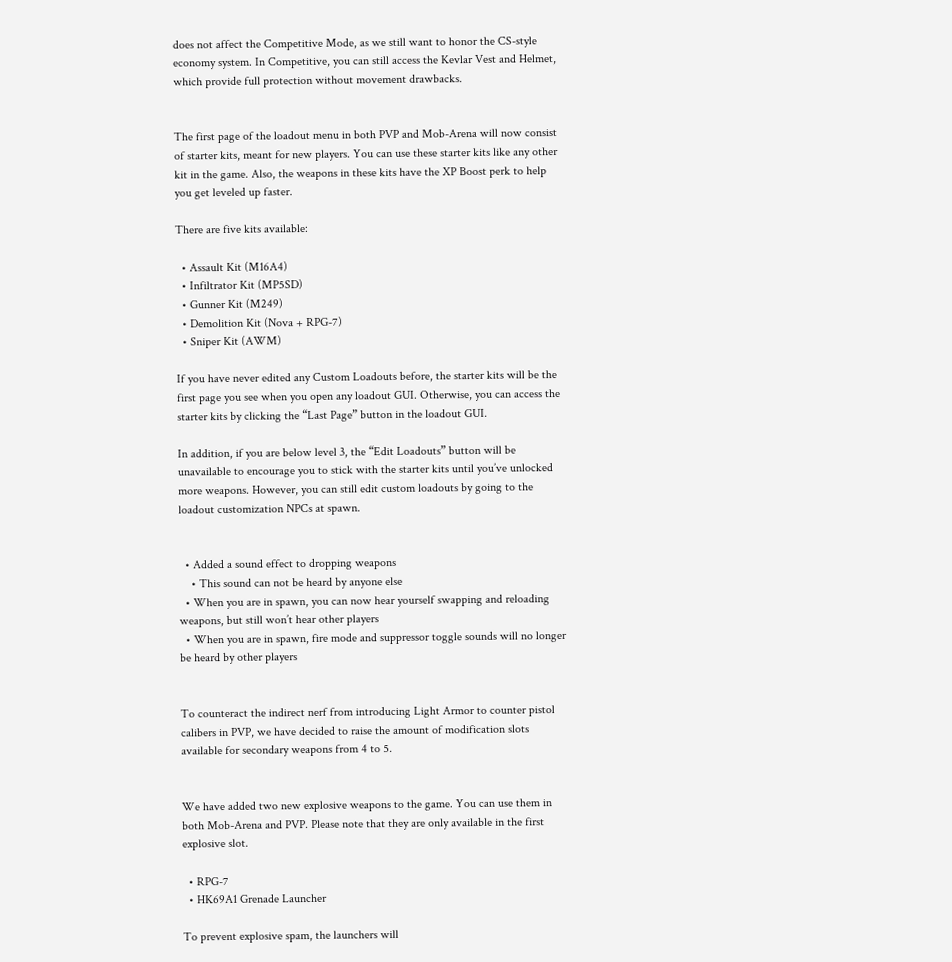does not affect the Competitive Mode, as we still want to honor the CS-style economy system. In Competitive, you can still access the Kevlar Vest and Helmet, which provide full protection without movement drawbacks.


The first page of the loadout menu in both PVP and Mob-Arena will now consist of starter kits, meant for new players. You can use these starter kits like any other kit in the game. Also, the weapons in these kits have the XP Boost perk to help you get leveled up faster.

There are five kits available:

  • Assault Kit (M16A4)
  • Infiltrator Kit (MP5SD)
  • Gunner Kit (M249)
  • Demolition Kit (Nova + RPG-7)
  • Sniper Kit (AWM)

If you have never edited any Custom Loadouts before, the starter kits will be the first page you see when you open any loadout GUI. Otherwise, you can access the starter kits by clicking the “Last Page” button in the loadout GUI.

In addition, if you are below level 3, the “Edit Loadouts” button will be unavailable to encourage you to stick with the starter kits until you’ve unlocked more weapons. However, you can still edit custom loadouts by going to the loadout customization NPCs at spawn.


  • Added a sound effect to dropping weapons
    • This sound can not be heard by anyone else
  • When you are in spawn, you can now hear yourself swapping and reloading weapons, but still won’t hear other players
  • When you are in spawn, fire mode and suppressor toggle sounds will no longer be heard by other players


To counteract the indirect nerf from introducing Light Armor to counter pistol calibers in PVP, we have decided to raise the amount of modification slots available for secondary weapons from 4 to 5.


We have added two new explosive weapons to the game. You can use them in both Mob-Arena and PVP. Please note that they are only available in the first explosive slot.

  • RPG-7
  • HK69A1 Grenade Launcher

To prevent explosive spam, the launchers will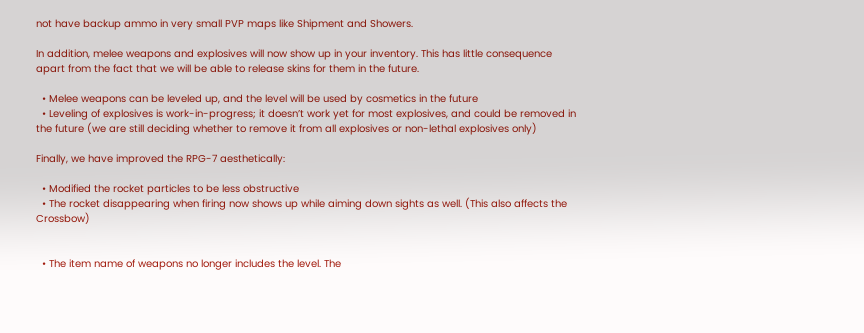not have backup ammo in very small PVP maps like Shipment and Showers.

In addition, melee weapons and explosives will now show up in your inventory. This has little consequence apart from the fact that we will be able to release skins for them in the future.

  • Melee weapons can be leveled up, and the level will be used by cosmetics in the future
  • Leveling of explosives is work-in-progress; it doesn’t work yet for most explosives, and could be removed in the future (we are still deciding whether to remove it from all explosives or non-lethal explosives only)

Finally, we have improved the RPG-7 aesthetically:

  • Modified the rocket particles to be less obstructive
  • The rocket disappearing when firing now shows up while aiming down sights as well. (This also affects the Crossbow)


  • The item name of weapons no longer includes the level. The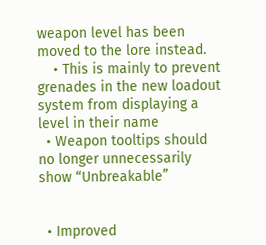weapon level has been moved to the lore instead.
    • This is mainly to prevent grenades in the new loadout system from displaying a level in their name
  • Weapon tooltips should no longer unnecessarily show “Unbreakable”


  • Improved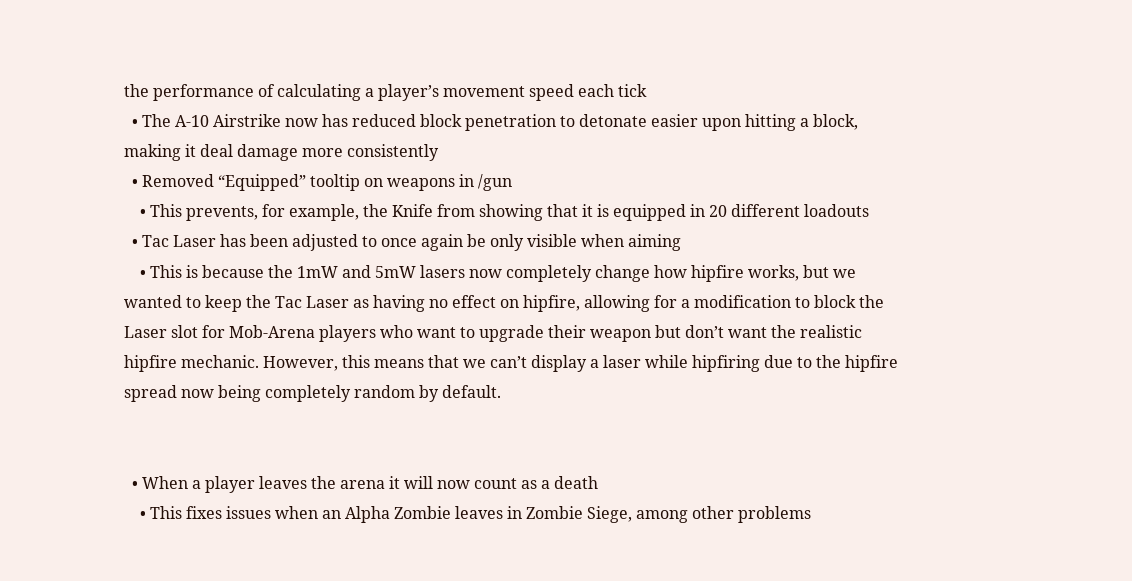the performance of calculating a player’s movement speed each tick
  • The A-10 Airstrike now has reduced block penetration to detonate easier upon hitting a block, making it deal damage more consistently
  • Removed “Equipped” tooltip on weapons in /gun
    • This prevents, for example, the Knife from showing that it is equipped in 20 different loadouts
  • Tac Laser has been adjusted to once again be only visible when aiming
    • This is because the 1mW and 5mW lasers now completely change how hipfire works, but we wanted to keep the Tac Laser as having no effect on hipfire, allowing for a modification to block the Laser slot for Mob-Arena players who want to upgrade their weapon but don’t want the realistic hipfire mechanic. However, this means that we can’t display a laser while hipfiring due to the hipfire spread now being completely random by default.


  • When a player leaves the arena it will now count as a death
    • This fixes issues when an Alpha Zombie leaves in Zombie Siege, among other problems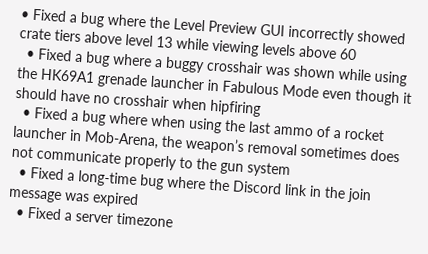• Fixed a bug where the Level Preview GUI incorrectly showed crate tiers above level 13 while viewing levels above 60
  • Fixed a bug where a buggy crosshair was shown while using the HK69A1 grenade launcher in Fabulous Mode even though it should have no crosshair when hipfiring
  • Fixed a bug where when using the last ammo of a rocket launcher in Mob-Arena, the weapon’s removal sometimes does not communicate properly to the gun system
  • Fixed a long-time bug where the Discord link in the join message was expired
  • Fixed a server timezone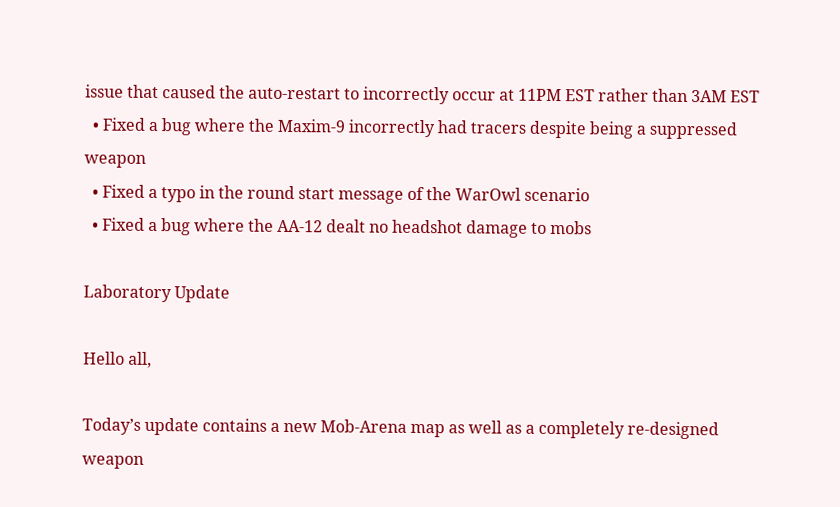issue that caused the auto-restart to incorrectly occur at 11PM EST rather than 3AM EST
  • Fixed a bug where the Maxim-9 incorrectly had tracers despite being a suppressed weapon
  • Fixed a typo in the round start message of the WarOwl scenario
  • Fixed a bug where the AA-12 dealt no headshot damage to mobs

Laboratory Update

Hello all,

Today’s update contains a new Mob-Arena map as well as a completely re-designed weapon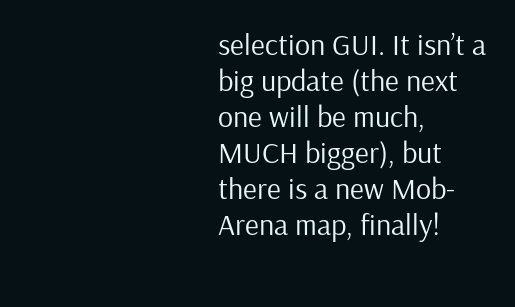selection GUI. It isn’t a big update (the next one will be much, MUCH bigger), but there is a new Mob-Arena map, finally!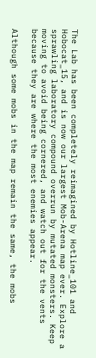The Lab has been completely reimagined by Hotline_101 and Hobocat_15, and is now our largest Mob-Arena map ever. Explore a sprawling laboratory compound overrun by mutated monsters. Keep moving to avoid being cornered, and watch out for the vents because they are where the most enemies appear.

Although some mobs in the map remain the same, the mobs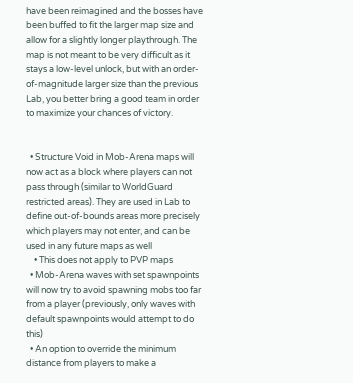have been reimagined and the bosses have been buffed to fit the larger map size and allow for a slightly longer playthrough. The map is not meant to be very difficult as it stays a low-level unlock, but with an order-of-magnitude larger size than the previous Lab, you better bring a good team in order to maximize your chances of victory.


  • Structure Void in Mob-Arena maps will now act as a block where players can not pass through (similar to WorldGuard restricted areas). They are used in Lab to define out-of-bounds areas more precisely which players may not enter, and can be used in any future maps as well
    • This does not apply to PVP maps
  • Mob-Arena waves with set spawnpoints will now try to avoid spawning mobs too far from a player (previously, only waves with default spawnpoints would attempt to do this)
  • An option to override the minimum distance from players to make a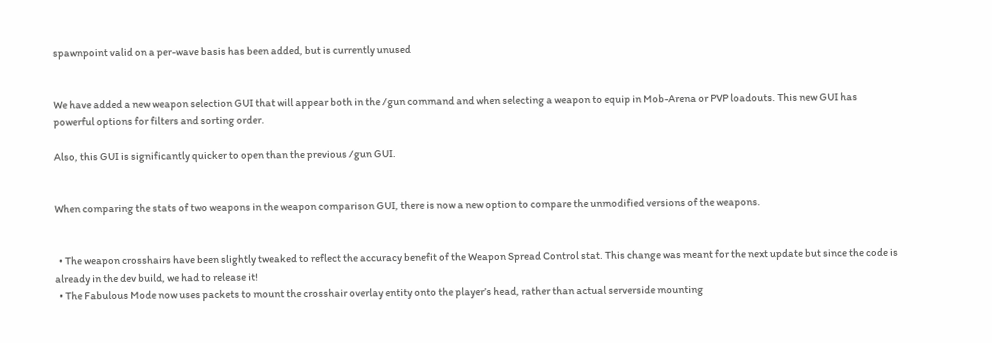spawnpoint valid on a per-wave basis has been added, but is currently unused


We have added a new weapon selection GUI that will appear both in the /gun command and when selecting a weapon to equip in Mob-Arena or PVP loadouts. This new GUI has powerful options for filters and sorting order.

Also, this GUI is significantly quicker to open than the previous /gun GUI.


When comparing the stats of two weapons in the weapon comparison GUI, there is now a new option to compare the unmodified versions of the weapons.


  • The weapon crosshairs have been slightly tweaked to reflect the accuracy benefit of the Weapon Spread Control stat. This change was meant for the next update but since the code is already in the dev build, we had to release it!
  • The Fabulous Mode now uses packets to mount the crosshair overlay entity onto the player’s head, rather than actual serverside mounting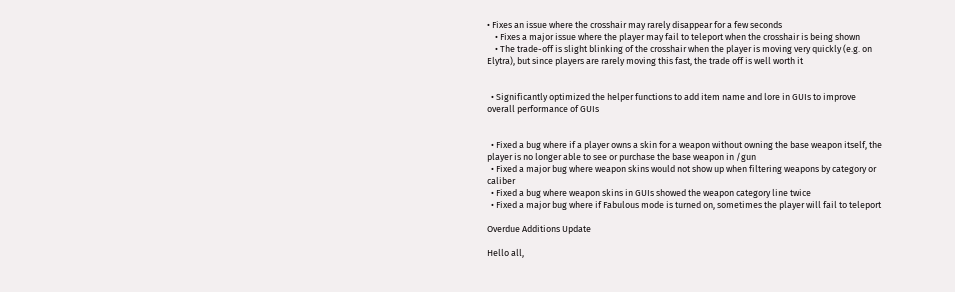• Fixes an issue where the crosshair may rarely disappear for a few seconds
    • Fixes a major issue where the player may fail to teleport when the crosshair is being shown
    • The trade-off is slight blinking of the crosshair when the player is moving very quickly (e.g. on Elytra), but since players are rarely moving this fast, the trade off is well worth it


  • Significantly optimized the helper functions to add item name and lore in GUIs to improve overall performance of GUIs


  • Fixed a bug where if a player owns a skin for a weapon without owning the base weapon itself, the player is no longer able to see or purchase the base weapon in /gun
  • Fixed a major bug where weapon skins would not show up when filtering weapons by category or caliber
  • Fixed a bug where weapon skins in GUIs showed the weapon category line twice
  • Fixed a major bug where if Fabulous mode is turned on, sometimes the player will fail to teleport

Overdue Additions Update

Hello all,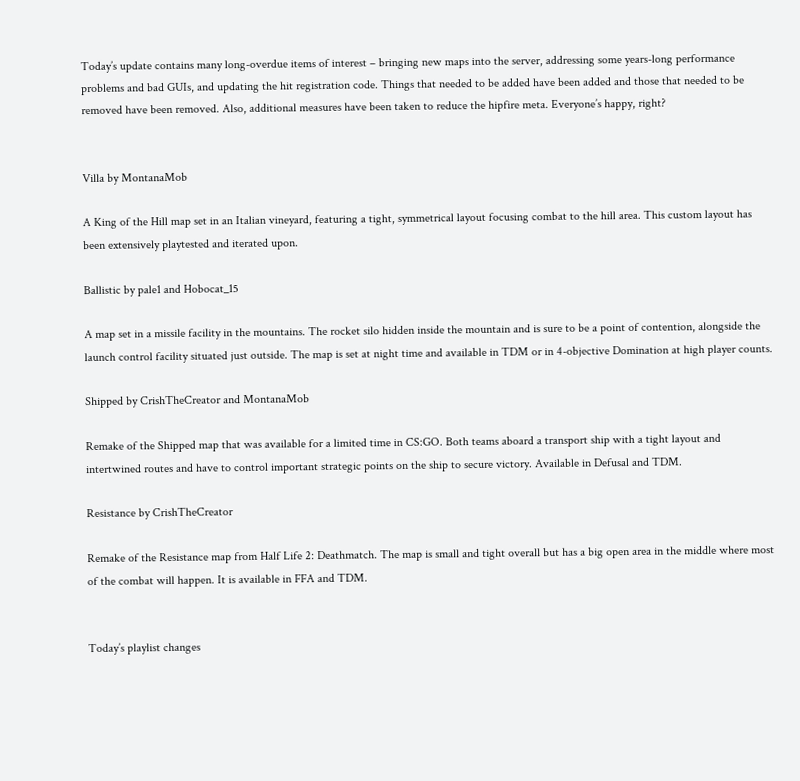Today’s update contains many long-overdue items of interest – bringing new maps into the server, addressing some years-long performance problems and bad GUIs, and updating the hit registration code. Things that needed to be added have been added and those that needed to be removed have been removed. Also, additional measures have been taken to reduce the hipfire meta. Everyone’s happy, right?


Villa by MontanaMob

A King of the Hill map set in an Italian vineyard, featuring a tight, symmetrical layout focusing combat to the hill area. This custom layout has been extensively playtested and iterated upon.

Ballistic by pale1 and Hobocat_15

A map set in a missile facility in the mountains. The rocket silo hidden inside the mountain and is sure to be a point of contention, alongside the launch control facility situated just outside. The map is set at night time and available in TDM or in 4-objective Domination at high player counts.

Shipped by CrishTheCreator and MontanaMob

Remake of the Shipped map that was available for a limited time in CS:GO. Both teams aboard a transport ship with a tight layout and intertwined routes and have to control important strategic points on the ship to secure victory. Available in Defusal and TDM.

Resistance by CrishTheCreator

Remake of the Resistance map from Half Life 2: Deathmatch. The map is small and tight overall but has a big open area in the middle where most of the combat will happen. It is available in FFA and TDM.


Today’s playlist changes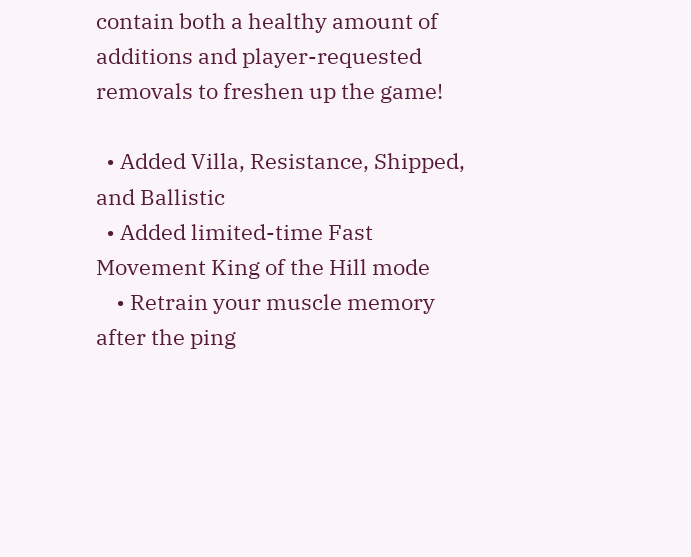contain both a healthy amount of additions and player-requested removals to freshen up the game!

  • Added Villa, Resistance, Shipped, and Ballistic
  • Added limited-time Fast Movement King of the Hill mode
    • Retrain your muscle memory after the ping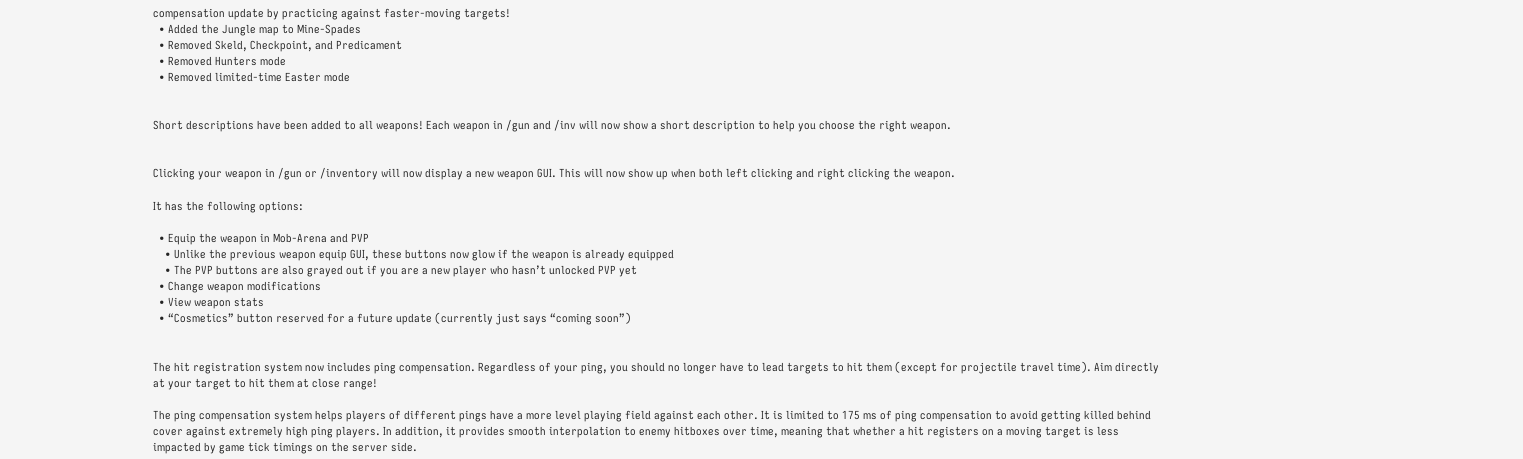compensation update by practicing against faster-moving targets!
  • Added the Jungle map to Mine-Spades
  • Removed Skeld, Checkpoint, and Predicament
  • Removed Hunters mode
  • Removed limited-time Easter mode


Short descriptions have been added to all weapons! Each weapon in /gun and /inv will now show a short description to help you choose the right weapon.


Clicking your weapon in /gun or /inventory will now display a new weapon GUI. This will now show up when both left clicking and right clicking the weapon.

It has the following options:

  • Equip the weapon in Mob-Arena and PVP
    • Unlike the previous weapon equip GUI, these buttons now glow if the weapon is already equipped
    • The PVP buttons are also grayed out if you are a new player who hasn’t unlocked PVP yet
  • Change weapon modifications
  • View weapon stats
  • “Cosmetics” button reserved for a future update (currently just says “coming soon”)


The hit registration system now includes ping compensation. Regardless of your ping, you should no longer have to lead targets to hit them (except for projectile travel time). Aim directly at your target to hit them at close range!

The ping compensation system helps players of different pings have a more level playing field against each other. It is limited to 175 ms of ping compensation to avoid getting killed behind cover against extremely high ping players. In addition, it provides smooth interpolation to enemy hitboxes over time, meaning that whether a hit registers on a moving target is less impacted by game tick timings on the server side.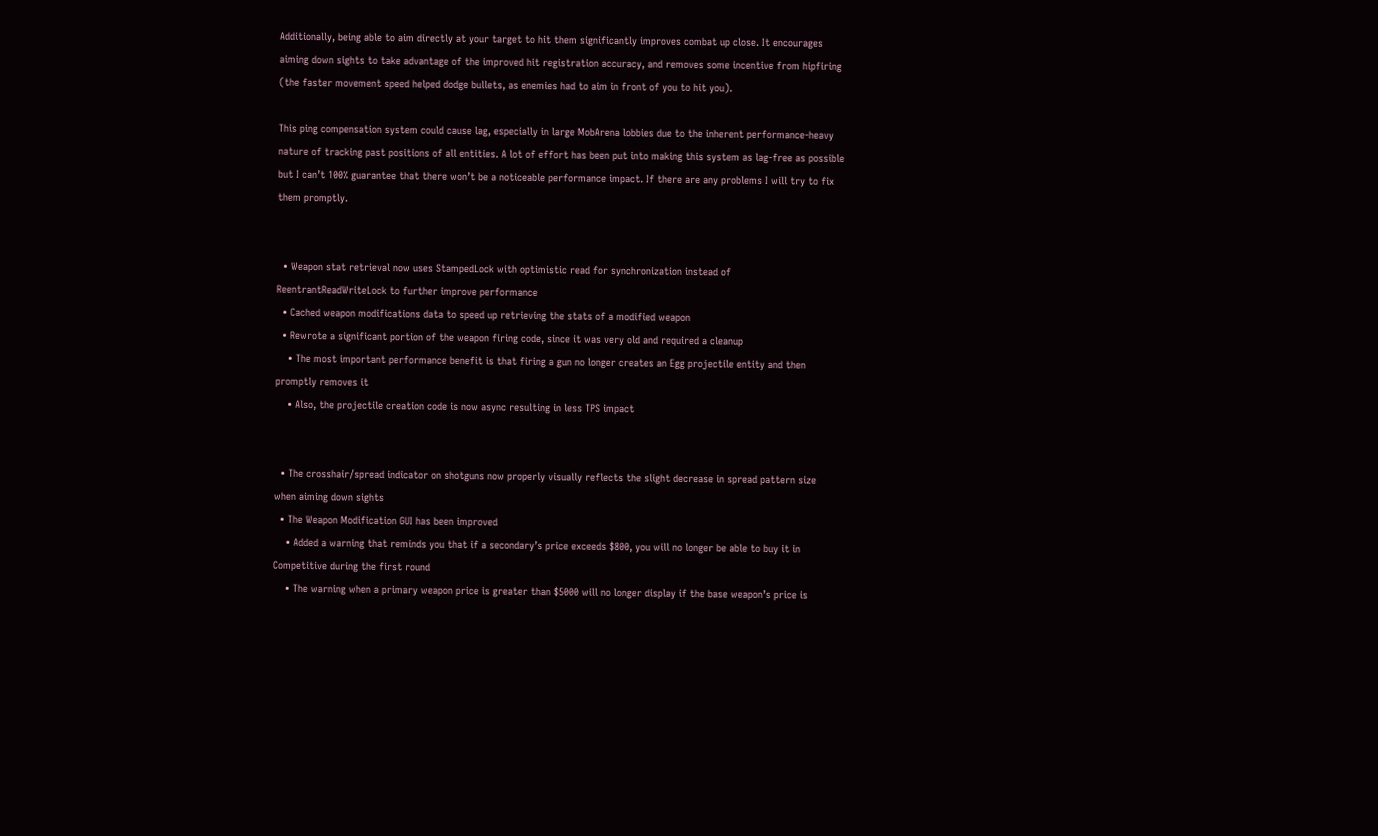Additionally, being able to aim directly at your target to hit them significantly improves combat up close. It encourages aiming down sights to take advantage of the improved hit registration accuracy, and removes some incentive from hipfiring (the faster movement speed helped dodge bullets, as enemies had to aim in front of you to hit you).

This ping compensation system could cause lag, especially in large MobArena lobbies due to the inherent performance-heavy nature of tracking past positions of all entities. A lot of effort has been put into making this system as lag-free as possible but I can’t 100% guarantee that there won’t be a noticeable performance impact. If there are any problems I will try to fix them promptly.


  • Weapon stat retrieval now uses StampedLock with optimistic read for synchronization instead of ReentrantReadWriteLock to further improve performance
  • Cached weapon modifications data to speed up retrieving the stats of a modified weapon
  • Rewrote a significant portion of the weapon firing code, since it was very old and required a cleanup
    • The most important performance benefit is that firing a gun no longer creates an Egg projectile entity and then promptly removes it
    • Also, the projectile creation code is now async resulting in less TPS impact


  • The crosshair/spread indicator on shotguns now properly visually reflects the slight decrease in spread pattern size when aiming down sights
  • The Weapon Modification GUI has been improved
    • Added a warning that reminds you that if a secondary’s price exceeds $800, you will no longer be able to buy it in Competitive during the first round
    • The warning when a primary weapon price is greater than $5000 will no longer display if the base weapon’s price is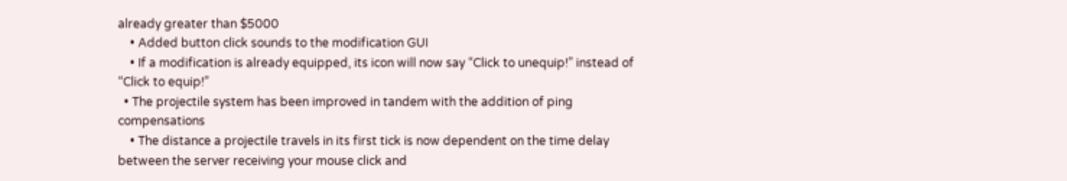already greater than $5000
    • Added button click sounds to the modification GUI
    • If a modification is already equipped, its icon will now say “Click to unequip!” instead of “Click to equip!”
  • The projectile system has been improved in tandem with the addition of ping compensations
    • The distance a projectile travels in its first tick is now dependent on the time delay between the server receiving your mouse click and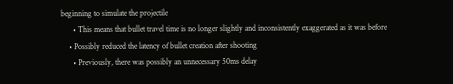beginning to simulate the projectile
      • This means that bullet travel time is no longer slightly and inconsistently exaggerated as it was before
    • Possibly reduced the latency of bullet creation after shooting
      • Previously, there was possibly an unnecessary 50ms delay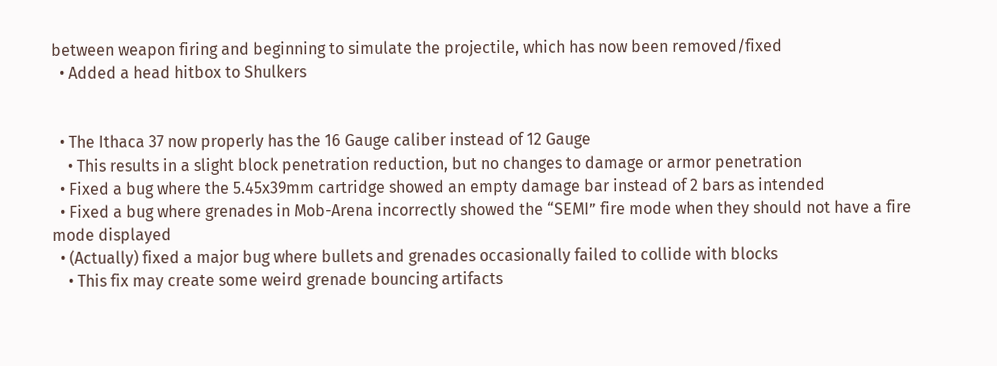between weapon firing and beginning to simulate the projectile, which has now been removed/fixed
  • Added a head hitbox to Shulkers


  • The Ithaca 37 now properly has the 16 Gauge caliber instead of 12 Gauge
    • This results in a slight block penetration reduction, but no changes to damage or armor penetration
  • Fixed a bug where the 5.45x39mm cartridge showed an empty damage bar instead of 2 bars as intended
  • Fixed a bug where grenades in Mob-Arena incorrectly showed the “SEMI” fire mode when they should not have a fire mode displayed
  • (Actually) fixed a major bug where bullets and grenades occasionally failed to collide with blocks
    • This fix may create some weird grenade bouncing artifacts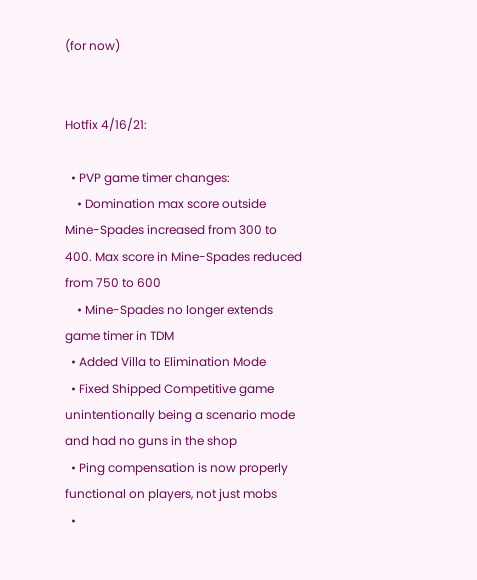(for now)


Hotfix 4/16/21:

  • PVP game timer changes:
    • Domination max score outside Mine-Spades increased from 300 to 400. Max score in Mine-Spades reduced from 750 to 600
    • Mine-Spades no longer extends game timer in TDM
  • Added Villa to Elimination Mode
  • Fixed Shipped Competitive game unintentionally being a scenario mode and had no guns in the shop
  • Ping compensation is now properly functional on players, not just mobs
  •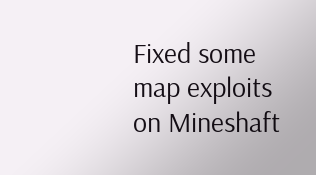Fixed some map exploits on Mineshaft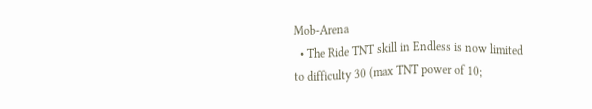Mob-Arena
  • The Ride TNT skill in Endless is now limited to difficulty 30 (max TNT power of 10;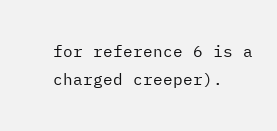for reference 6 is a charged creeper).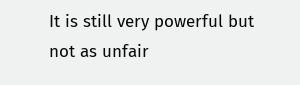It is still very powerful but not as unfair